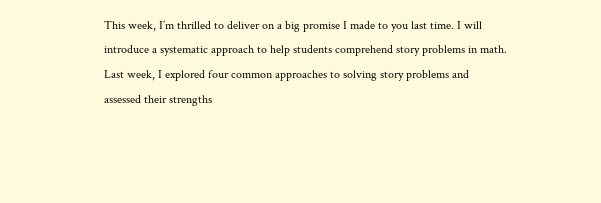This week, I’m thrilled to deliver on a big promise I made to you last time. I will introduce a systematic approach to help students comprehend story problems in math. Last week, I explored four common approaches to solving story problems and assessed their strengths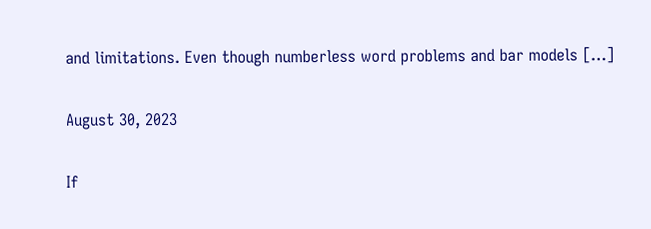and limitations. Even though numberless word problems and bar models […]

August 30, 2023

If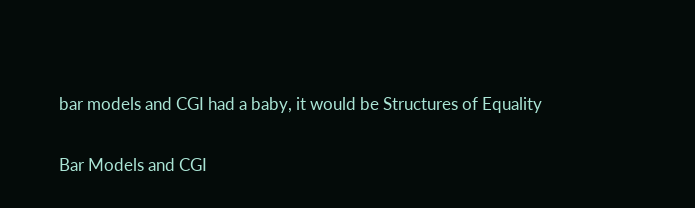bar models and CGI had a baby, it would be Structures of Equality

Bar Models and CGI